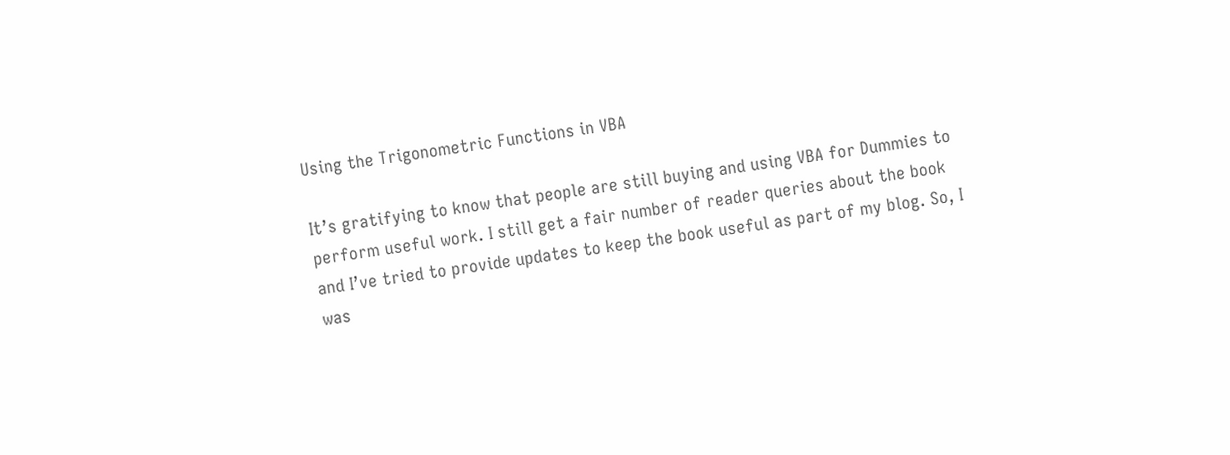Using the Trigonometric Functions in VBA

It’s gratifying to know that people are still buying and using VBA for Dummies to perform useful work. I still get a fair number of reader queries about the book and I’ve tried to provide updates to keep the book useful as part of my blog. So, I was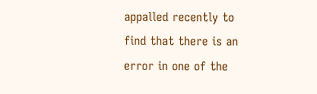appalled recently to find that there is an error in one of the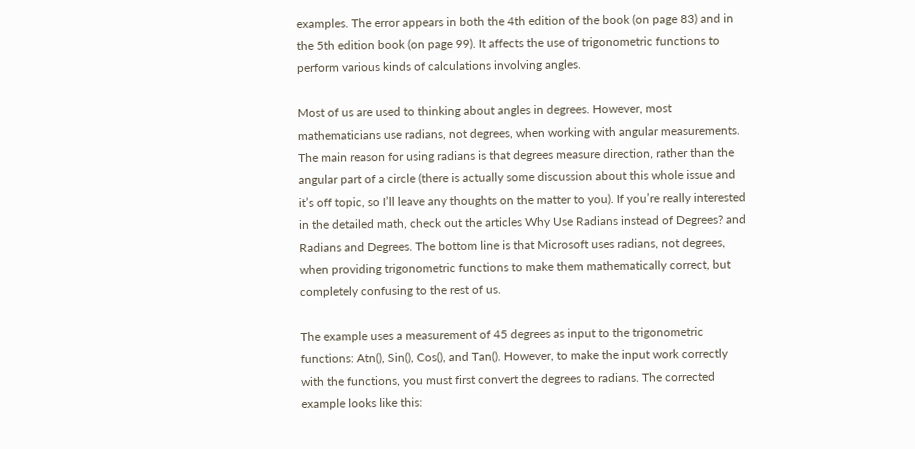examples. The error appears in both the 4th edition of the book (on page 83) and in the 5th edition book (on page 99). It affects the use of trigonometric functions to perform various kinds of calculations involving angles.

Most of us are used to thinking about angles in degrees. However, most mathematicians use radians, not degrees, when working with angular measurements. The main reason for using radians is that degrees measure direction, rather than the angular part of a circle (there is actually some discussion about this whole issue and it’s off topic, so I’ll leave any thoughts on the matter to you). If you’re really interested in the detailed math, check out the articles Why Use Radians instead of Degrees? and Radians and Degrees. The bottom line is that Microsoft uses radians, not degrees, when providing trigonometric functions to make them mathematically correct, but completely confusing to the rest of us.

The example uses a measurement of 45 degrees as input to the trigonometric functions: Atn(), Sin(), Cos(), and Tan(). However, to make the input work correctly with the functions, you must first convert the degrees to radians. The corrected example looks like this: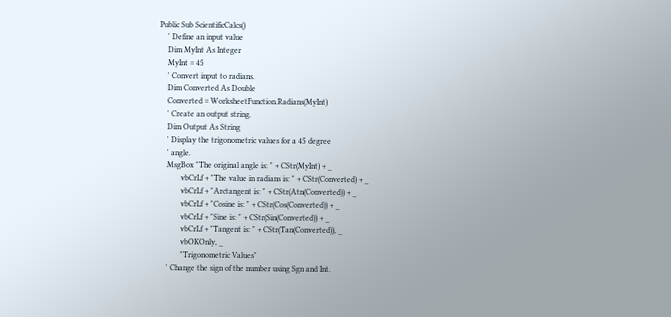Public Sub ScientificCalcs()
    ' Define an input value
    Dim MyInt As Integer
    MyInt = 45
    ' Convert input to radians.
    Dim Converted As Double
    Converted = WorksheetFunction.Radians(MyInt)
    ' Create an output string.
    Dim Output As String
    ' Display the trigonometric values for a 45 degree
    ' angle.
    MsgBox "The original angle is: " + CStr(MyInt) + _
           vbCrLf + "The value in radians is: " + CStr(Converted) + _
           vbCrLf + "Arctangent is: " + CStr(Atn(Converted)) + _
           vbCrLf + "Cosine is: " + CStr(Cos(Converted)) + _
           vbCrLf + "Sine is: " + CStr(Sin(Converted)) + _
           vbCrLf + "Tangent is: " + CStr(Tan(Converted)), _
           vbOKOnly, _
           "Trigonometric Values"
    ' Change the sign of the number using Sgn and Int.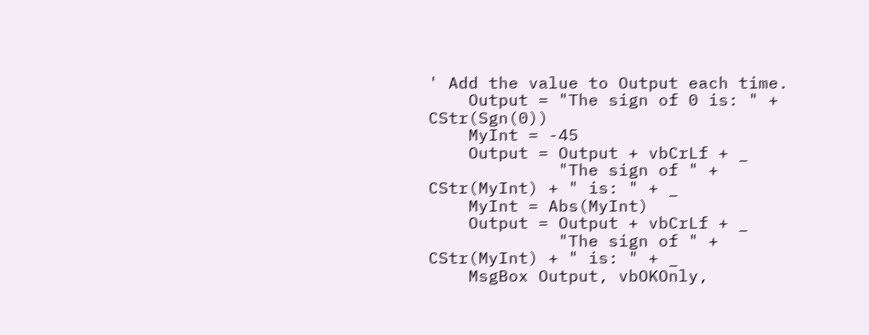' Add the value to Output each time.
    Output = "The sign of 0 is: " + CStr(Sgn(0))
    MyInt = -45
    Output = Output + vbCrLf + _
             "The sign of " + CStr(MyInt) + " is: " + _
    MyInt = Abs(MyInt)
    Output = Output + vbCrLf + _
             "The sign of " + CStr(MyInt) + " is: " + _
    MsgBox Output, vbOKOnly,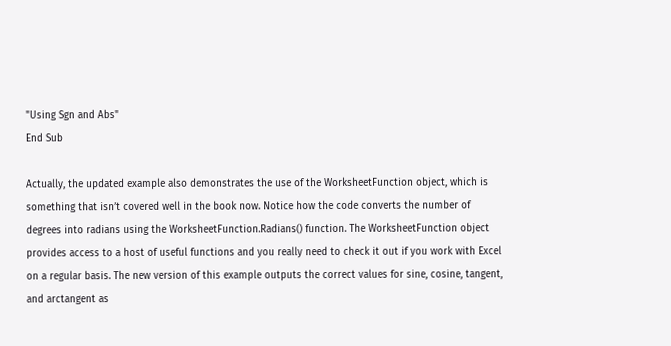"Using Sgn and Abs"
End Sub

Actually, the updated example also demonstrates the use of the WorksheetFunction object, which is something that isn’t covered well in the book now. Notice how the code converts the number of degrees into radians using the WorksheetFunction.Radians() function. The WorksheetFunction object provides access to a host of useful functions and you really need to check it out if you work with Excel on a regular basis. The new version of this example outputs the correct values for sine, cosine, tangent, and arctangent as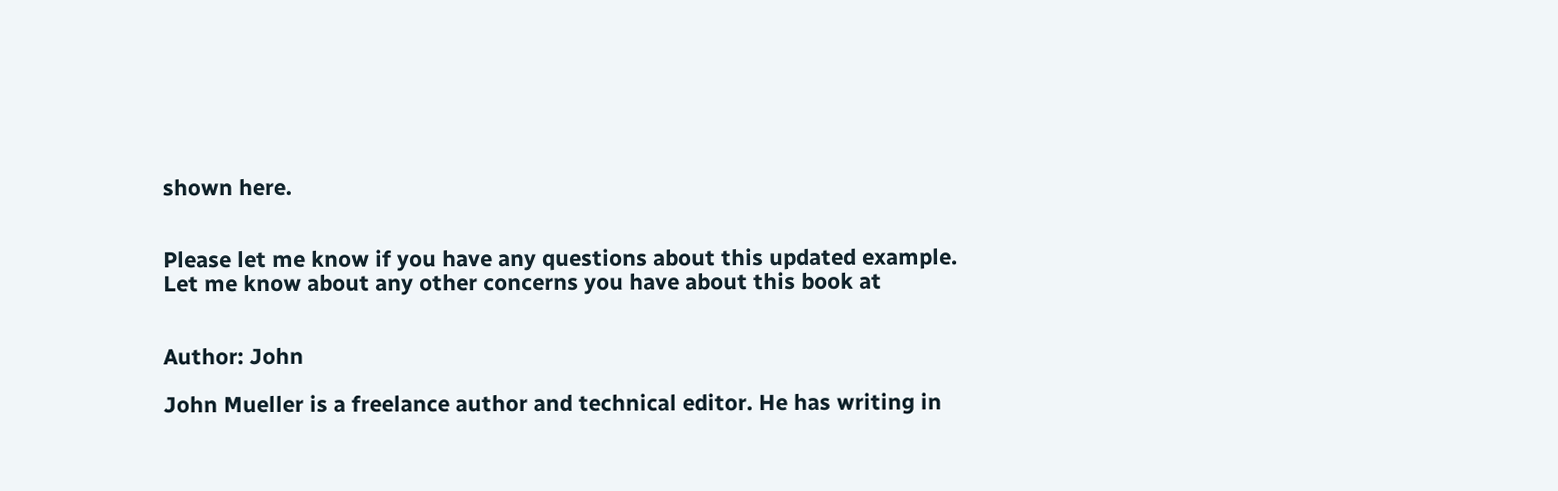shown here.


Please let me know if you have any questions about this updated example. Let me know about any other concerns you have about this book at


Author: John

John Mueller is a freelance author and technical editor. He has writing in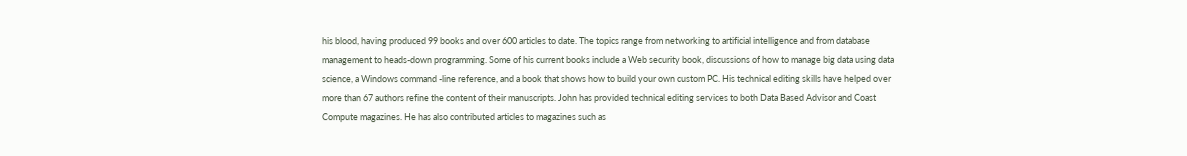his blood, having produced 99 books and over 600 articles to date. The topics range from networking to artificial intelligence and from database management to heads-down programming. Some of his current books include a Web security book, discussions of how to manage big data using data science, a Windows command -line reference, and a book that shows how to build your own custom PC. His technical editing skills have helped over more than 67 authors refine the content of their manuscripts. John has provided technical editing services to both Data Based Advisor and Coast Compute magazines. He has also contributed articles to magazines such as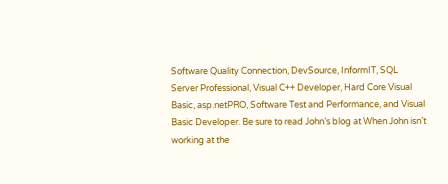Software Quality Connection, DevSource, InformIT, SQL Server Professional, Visual C++ Developer, Hard Core Visual Basic, asp.netPRO, Software Test and Performance, and Visual Basic Developer. Be sure to read John’s blog at When John isn’t working at the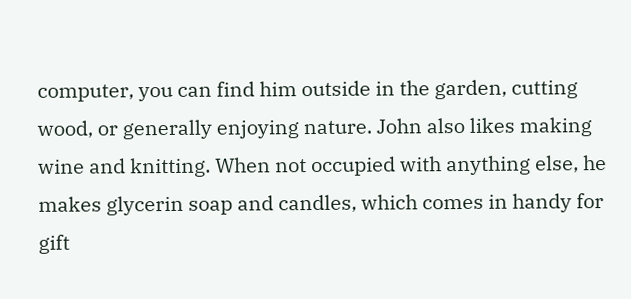computer, you can find him outside in the garden, cutting wood, or generally enjoying nature. John also likes making wine and knitting. When not occupied with anything else, he makes glycerin soap and candles, which comes in handy for gift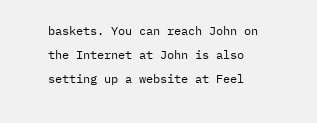baskets. You can reach John on the Internet at John is also setting up a website at Feel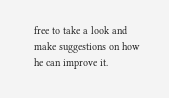free to take a look and make suggestions on how he can improve it.